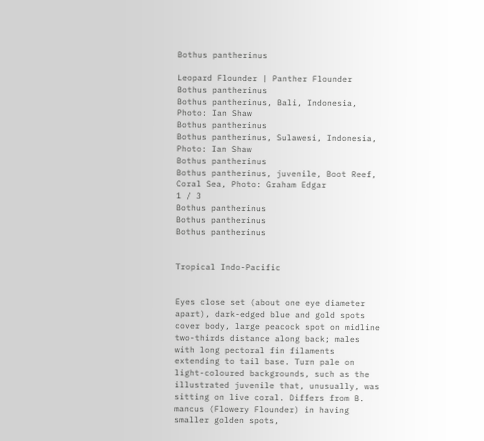Bothus pantherinus

Leopard Flounder | Panther Flounder
Bothus pantherinus
Bothus pantherinus, Bali, Indonesia, Photo: Ian Shaw
Bothus pantherinus
Bothus pantherinus, Sulawesi, Indonesia, Photo: Ian Shaw
Bothus pantherinus
Bothus pantherinus, juvenile, Boot Reef, Coral Sea, Photo: Graham Edgar
1 / 3
Bothus pantherinus
Bothus pantherinus
Bothus pantherinus


Tropical Indo-Pacific


Eyes close set (about one eye diameter apart), dark-edged blue and gold spots cover body, large peacock spot on midline two-thirds distance along back; males with long pectoral fin filaments extending to tail base. Turn pale on light-coloured backgrounds, such as the illustrated juvenile that, unusually, was sitting on live coral. Differs from B. mancus (Flowery Flounder) in having smaller golden spots,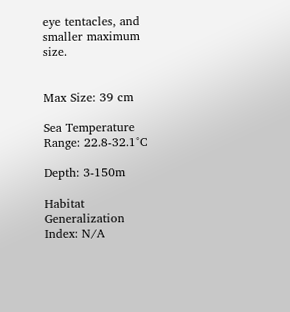eye tentacles, and smaller maximum size.


Max Size: 39 cm

Sea Temperature Range: 22.8-32.1°C

Depth: 3-150m

Habitat Generalization Index: N/A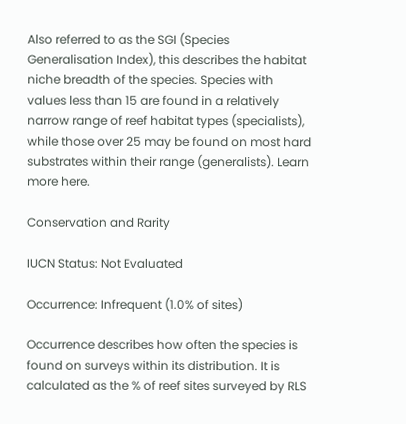Also referred to as the SGI (Species Generalisation Index), this describes the habitat niche breadth of the species. Species with values less than 15 are found in a relatively narrow range of reef habitat types (specialists), while those over 25 may be found on most hard substrates within their range (generalists). Learn more here.

Conservation and Rarity

IUCN Status: Not Evaluated

Occurrence: Infrequent (1.0% of sites)

Occurrence describes how often the species is found on surveys within its distribution. It is calculated as the % of reef sites surveyed by RLS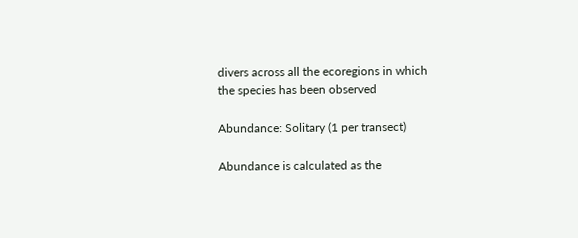divers across all the ecoregions in which the species has been observed

Abundance: Solitary (1 per transect)

Abundance is calculated as the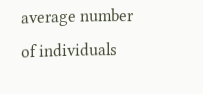average number of individuals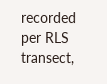recorded per RLS transect,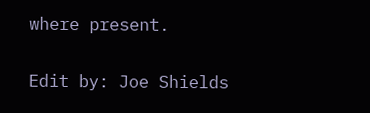where present.

Edit by: Joe Shields